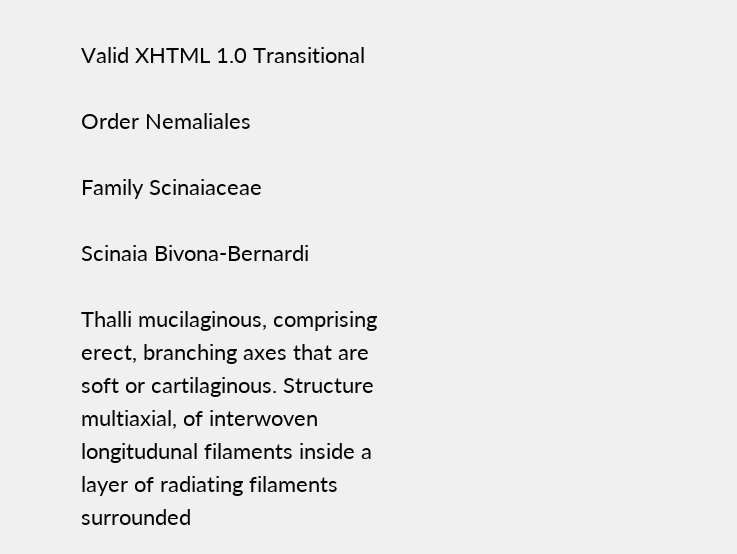Valid XHTML 1.0 Transitional

Order Nemaliales

Family Scinaiaceae

Scinaia Bivona-Bernardi

Thalli mucilaginous, comprising erect, branching axes that are soft or cartilaginous. Structure multiaxial, of interwoven longitudunal filaments inside a layer of radiating filaments surrounded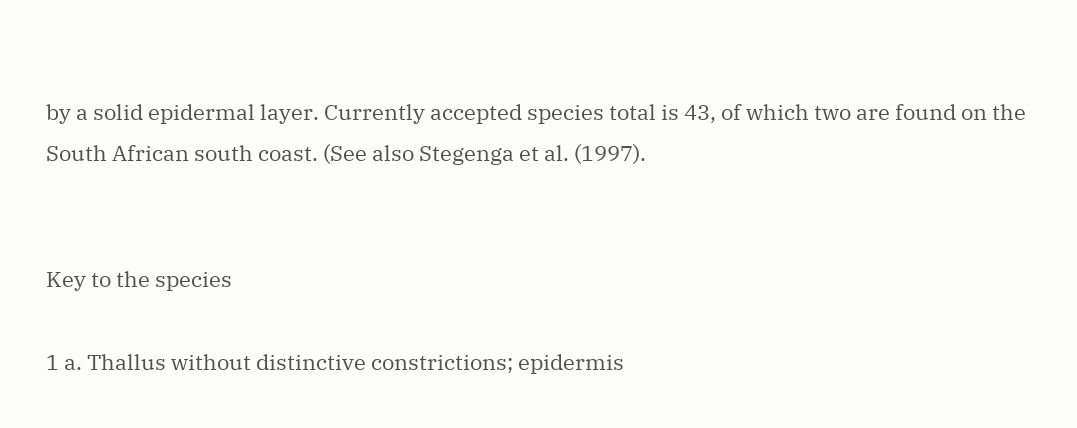by a solid epidermal layer. Currently accepted species total is 43, of which two are found on the South African south coast. (See also Stegenga et al. (1997).


Key to the species

1 a. Thallus without distinctive constrictions; epidermis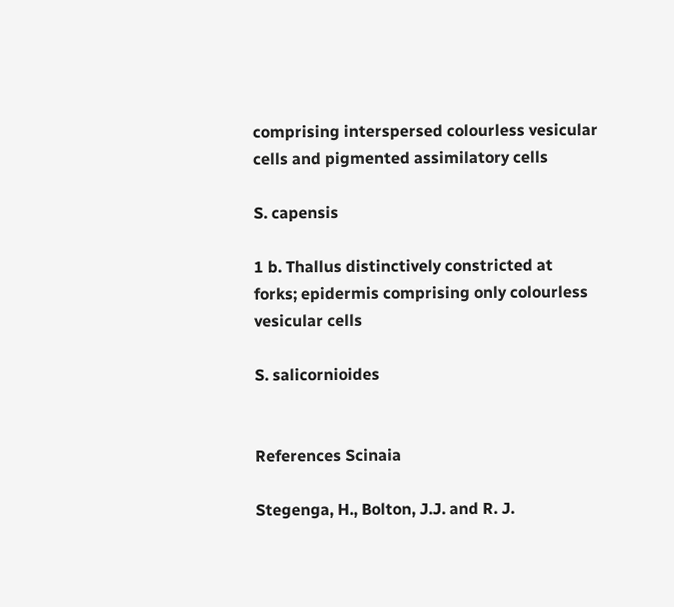comprising interspersed colourless vesicular cells and pigmented assimilatory cells

S. capensis

1 b. Thallus distinctively constricted at forks; epidermis comprising only colourless vesicular cells

S. salicornioides


References Scinaia

Stegenga, H., Bolton, J.J. and R. J.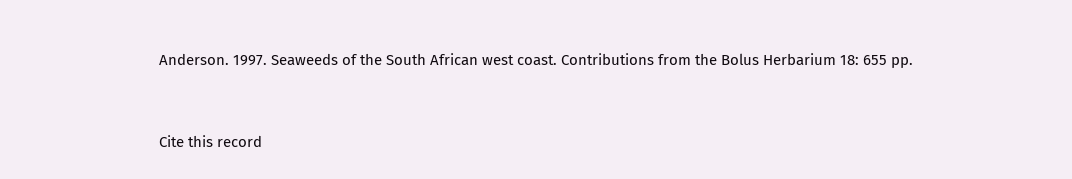Anderson. 1997. Seaweeds of the South African west coast. Contributions from the Bolus Herbarium 18: 655 pp.


Cite this record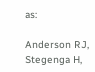as:

Anderson RJ, Stegenga H,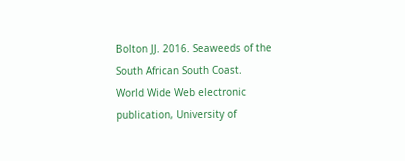Bolton JJ. 2016. Seaweeds of the South African South Coast.
World Wide Web electronic publication, University of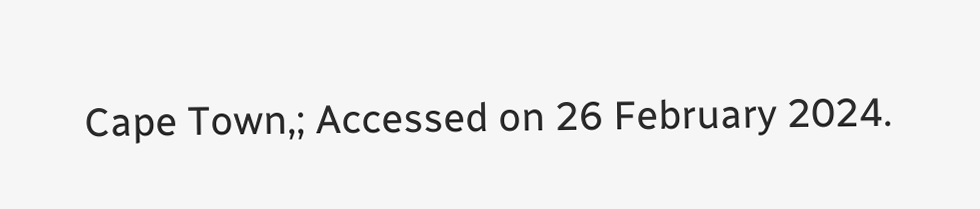Cape Town,; Accessed on 26 February 2024.